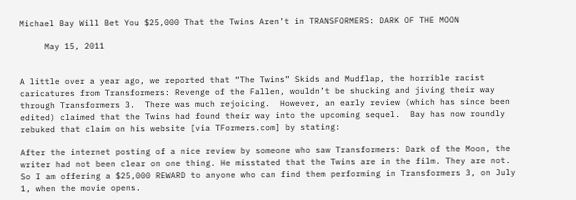Michael Bay Will Bet You $25,000 That the Twins Aren’t in TRANSFORMERS: DARK OF THE MOON

     May 15, 2011


A little over a year ago, we reported that “The Twins” Skids and Mudflap, the horrible racist caricatures from Transformers: Revenge of the Fallen, wouldn’t be shucking and jiving their way through Transformers 3.  There was much rejoicing.  However, an early review (which has since been edited) claimed that the Twins had found their way into the upcoming sequel.  Bay has now roundly rebuked that claim on his website [via TFormers.com] by stating:

After the internet posting of a nice review by someone who saw Transformers: Dark of the Moon, the writer had not been clear on one thing. He misstated that the Twins are in the film. They are not.  So I am offering a $25,000 REWARD to anyone who can find them performing in Transformers 3, on July 1, when the movie opens.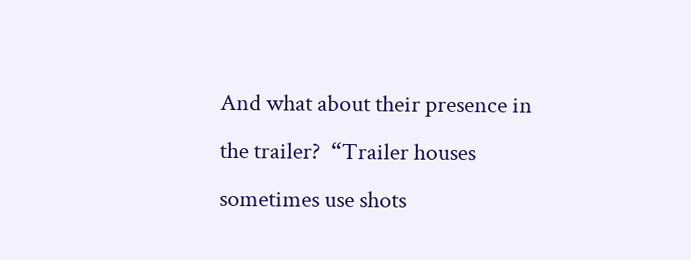And what about their presence in the trailer?  “Trailer houses sometimes use shots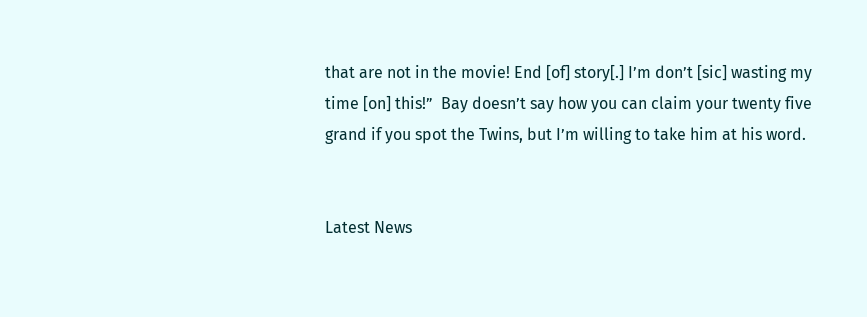that are not in the movie! End [of] story[.] I’m don’t [sic] wasting my time [on] this!”  Bay doesn’t say how you can claim your twenty five grand if you spot the Twins, but I’m willing to take him at his word.


Latest News